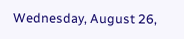Wednesday, August 26,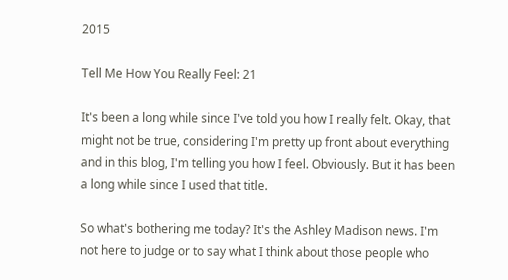2015

Tell Me How You Really Feel: 21

It's been a long while since I've told you how I really felt. Okay, that might not be true, considering I'm pretty up front about everything and in this blog, I'm telling you how I feel. Obviously. But it has been a long while since I used that title.

So what's bothering me today? It's the Ashley Madison news. I'm not here to judge or to say what I think about those people who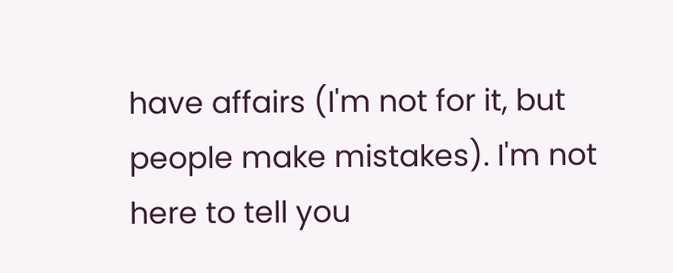have affairs (I'm not for it, but people make mistakes). I'm not here to tell you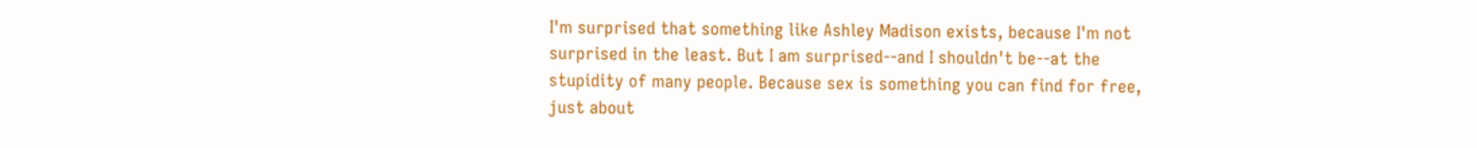I'm surprised that something like Ashley Madison exists, because I'm not surprised in the least. But I am surprised--and I shouldn't be--at the stupidity of many people. Because sex is something you can find for free, just about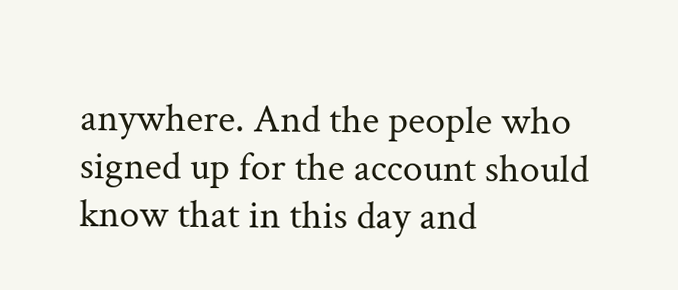anywhere. And the people who signed up for the account should know that in this day and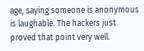age, saying someone is anonymous is laughable. The hackers just proved that point very well.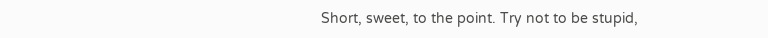Short, sweet, to the point. Try not to be stupid,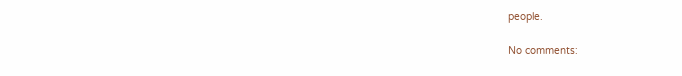people.

No comments: